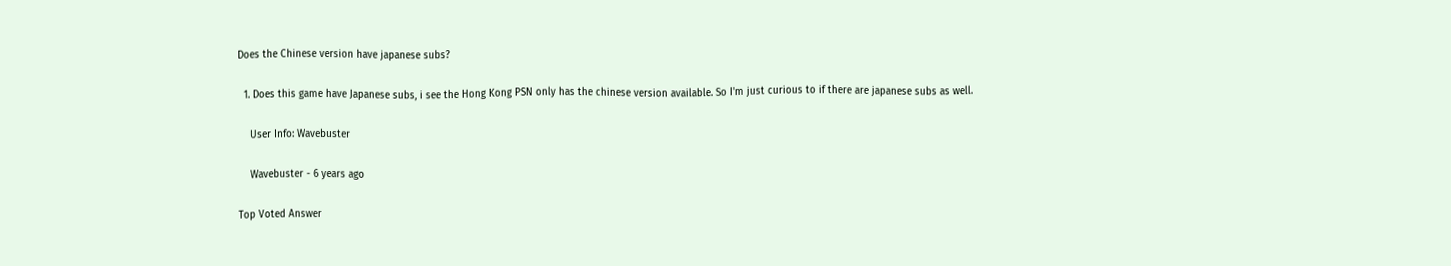Does the Chinese version have japanese subs?

  1. Does this game have Japanese subs, i see the Hong Kong PSN only has the chinese version available. So I'm just curious to if there are japanese subs as well.

    User Info: Wavebuster

    Wavebuster - 6 years ago

Top Voted Answer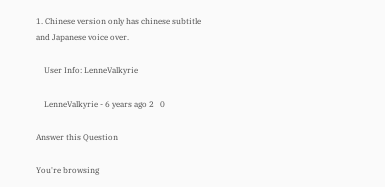1. Chinese version only has chinese subtitle and Japanese voice over.

    User Info: LenneValkyrie

    LenneValkyrie - 6 years ago 2   0

Answer this Question

You're browsing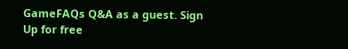GameFAQs Q&A as a guest. Sign Up for free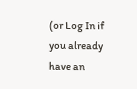(or Log In if you already have an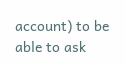account) to be able to ask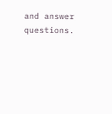and answer questions.